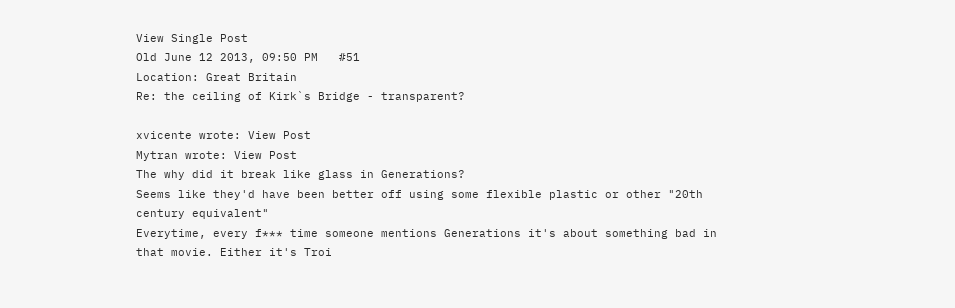View Single Post
Old June 12 2013, 09:50 PM   #51
Location: Great Britain
Re: the ceiling of Kirk`s Bridge - transparent?

xvicente wrote: View Post
Mytran wrote: View Post
The why did it break like glass in Generations?
Seems like they'd have been better off using some flexible plastic or other "20th century equivalent"
Everytime, every f*** time someone mentions Generations it's about something bad in that movie. Either it's Troi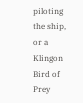piloting the ship, or a Klingon Bird of Prey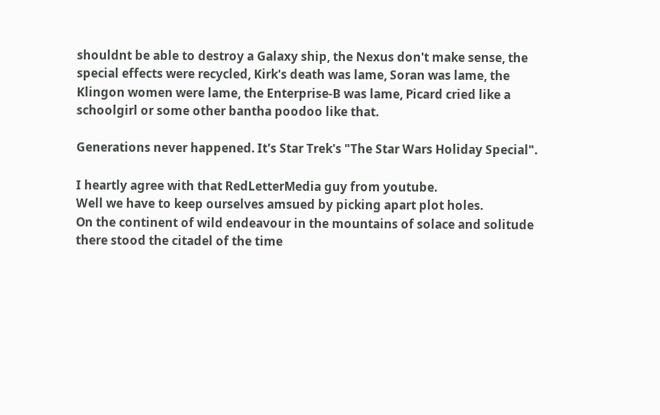shouldnt be able to destroy a Galaxy ship, the Nexus don't make sense, the special effects were recycled, Kirk's death was lame, Soran was lame, the Klingon women were lame, the Enterprise-B was lame, Picard cried like a schoolgirl or some other bantha poodoo like that.

Generations never happened. It's Star Trek's "The Star Wars Holiday Special".

I heartly agree with that RedLetterMedia guy from youtube.
Well we have to keep ourselves amsued by picking apart plot holes.
On the continent of wild endeavour in the mountains of solace and solitude there stood the citadel of the time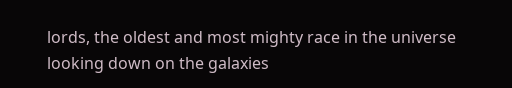lords, the oldest and most mighty race in the universe looking down on the galaxies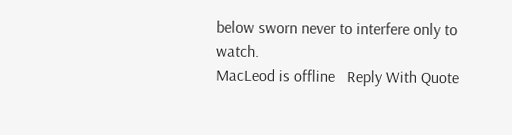below sworn never to interfere only to watch.
MacLeod is offline   Reply With Quote